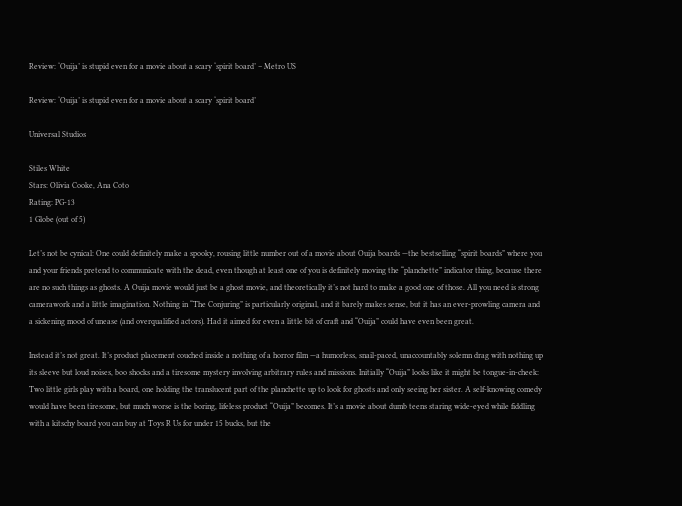Review: ‘Ouija’ is stupid even for a movie about a scary ‘spirit board’ – Metro US

Review: ‘Ouija’ is stupid even for a movie about a scary ‘spirit board’

Universal Studios

Stiles White
Stars: Olivia Cooke, Ana Coto
Rating: PG-13
1 Globe (out of 5)

Let’s not be cynical: One could definitely make a spooky, rousing little number out of a movie about Ouija boards —the bestselling “spirit boards” where you and your friends pretend to communicate with the dead, even though at least one of you is definitely moving the “planchette” indicator thing, because there are no such things as ghosts. A Ouija movie would just be a ghost movie, and theoretically it’s not hard to make a good one of those. All you need is strong camerawork and a little imagination. Nothing in “The Conjuring” is particularly original, and it barely makes sense, but it has an ever-prowling camera and a sickening mood of unease (and overqualified actors). Had it aimed for even a little bit of craft and “Ouija” could have even been great.

Instead it’s not great. It’s product placement couched inside a nothing of a horror film —a humorless, snail-paced, unaccountably solemn drag with nothing up its sleeve but loud noises, boo shocks and a tiresome mystery involving arbitrary rules and missions. Initially “Ouija” looks like it might be tongue-in-cheek: Two little girls play with a board, one holding the translucent part of the planchette up to look for ghosts and only seeing her sister. A self-knowing comedy would have been tiresome, but much worse is the boring, lifeless product “Ouija” becomes. It’s a movie about dumb teens staring wide-eyed while fiddling with a kitschy board you can buy at Toys R Us for under 15 bucks, but the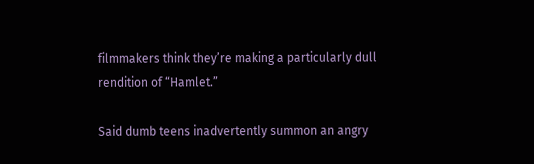filmmakers think they’re making a particularly dull rendition of “Hamlet.”

Said dumb teens inadvertently summon an angry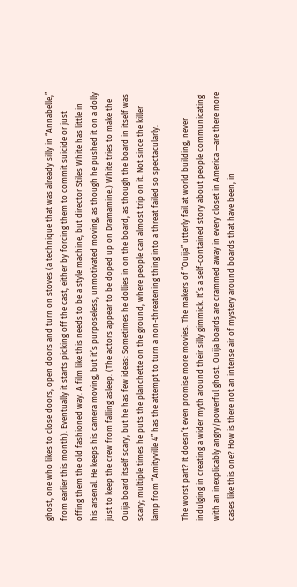ghost, one who likes to close doors, open doors and turn on stoves (a technique that was already silly in “Annabelle,” from earlier this month). Eventually it starts picking off the cast, either by forcing them to commit suicide or just offing them the old fashioned way. A film like this needs to be a style machine, but director Stiles White has little in his arsenal. He keeps his camera moving, but it’s purposeless, unmotivated moving, as though he pushed it on a dolly just to keep the crew from falling asleep. (The actors appear to be doped up on Dramamine.) White tries to make the Ouija board itself scary, but he has few ideas: Sometimes he dollies in on the board, as though the board in itself was scary; multiple times he puts the planchette on the ground, where people can almost trip on it. Not since the killer lamp from “Amityville 4” has the attempt to turn a non-threatening thing into a threat failed so spectacularly.

The worst part? It doesn’t even promise more movies. The makers of “Ouija” utterly fail at world building, never indulging in creating a wider myth around their silly gimmick. It’s a self-contained story about people communicating with an inexplicably angry/powerful ghost. Ouija boards are crammed away in every closet in America —are there more cases like this one? How is there not an intense air of mystery around boards that have been, in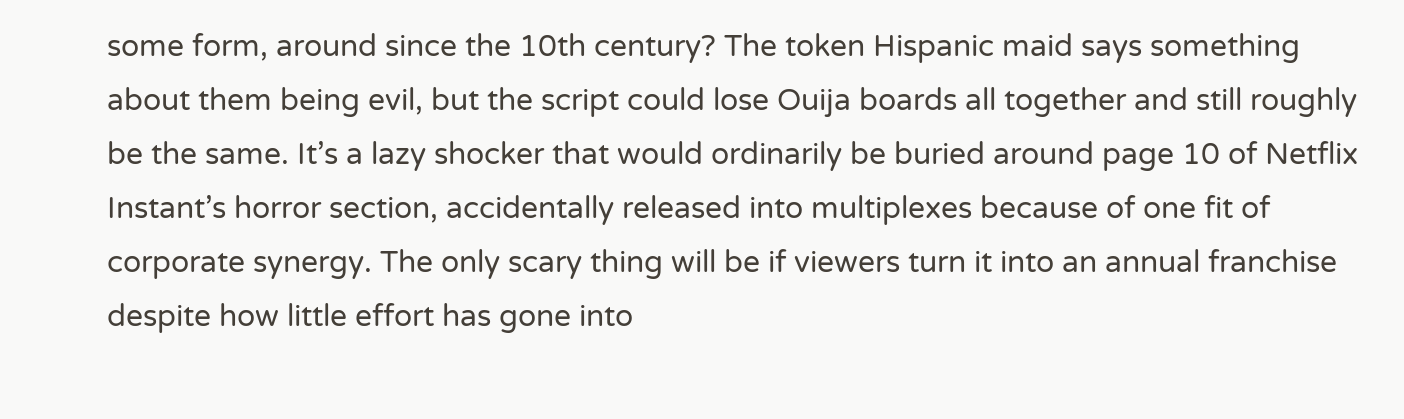some form, around since the 10th century? The token Hispanic maid says something about them being evil, but the script could lose Ouija boards all together and still roughly be the same. It’s a lazy shocker that would ordinarily be buried around page 10 of Netflix Instant’s horror section, accidentally released into multiplexes because of one fit of corporate synergy. The only scary thing will be if viewers turn it into an annual franchise despite how little effort has gone into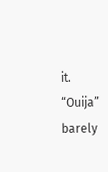it. “Ouija” barely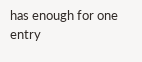has enough for one entry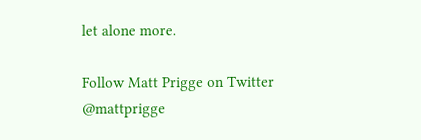let alone more.

Follow Matt Prigge on Twitter @mattprigge